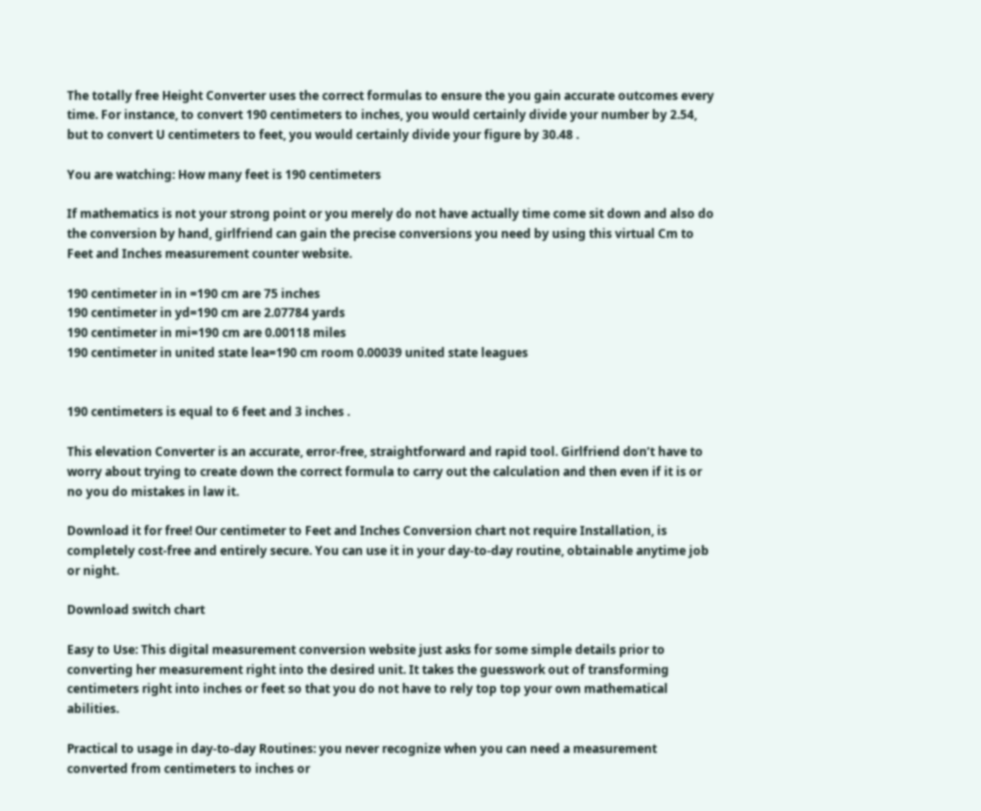The totally free Height Converter uses the correct formulas to ensure the you gain accurate outcomes every time. For instance, to convert 190 centimeters to inches, you would certainly divide your number by 2.54, but to convert U centimeters to feet, you would certainly divide your figure by 30.48 .

You are watching: How many feet is 190 centimeters

If mathematics is not your strong point or you merely do not have actually time come sit down and also do the conversion by hand, girlfriend can gain the precise conversions you need by using this virtual Cm to Feet and Inches measurement counter website.

190 centimeter in in =190 cm are 75 inches
190 centimeter in yd=190 cm are 2.07784 yards
190 centimeter in mi=190 cm are 0.00118 miles
190 centimeter in united state lea=190 cm room 0.00039 united state leagues


190 centimeters is equal to 6 feet and 3 inches .

This elevation Converter is an accurate, error-free, straightforward and rapid tool. Girlfriend don’t have to worry about trying to create down the correct formula to carry out the calculation and then even if it is or no you do mistakes in law it.

Download it for free! Our centimeter to Feet and Inches Conversion chart not require Installation, is completely cost-free and entirely secure. You can use it in your day-to-day routine, obtainable anytime job or night.

Download switch chart

Easy to Use: This digital measurement conversion website just asks for some simple details prior to converting her measurement right into the desired unit. It takes the guesswork out of transforming centimeters right into inches or feet so that you do not have to rely top top your own mathematical abilities.

Practical to usage in day-to-day Routines: you never recognize when you can need a measurement converted from centimeters to inches or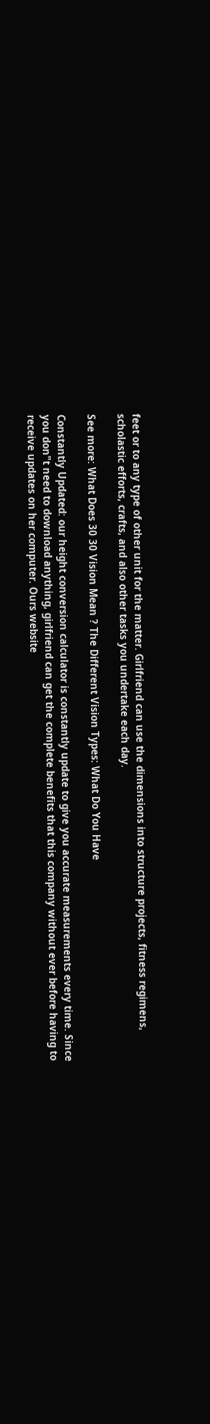feet or to any type of other unit for the matter. Girlfriend can use the dimensions into structure projects, fitness regimens, scholastic efforts, crafts, and also other tasks you undertake each day.

See more: What Does 30 30 Vision Mean ? The Different Vision Types: What Do You Have

Constantly Updated: our height conversion calculator is constantly update to give you accurate measurements every time. Since you don"t need to download anything, girlfriend can get the complete benefits that this company without ever before having to receive updates on her computer. Ours website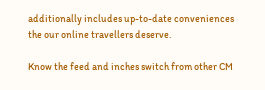additionally includes up-to-date conveniences the our online travellers deserve.

Know the feed and inches switch from other CM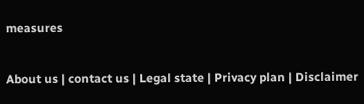measures

About us | contact us | Legal state | Privacy plan | Disclaimer